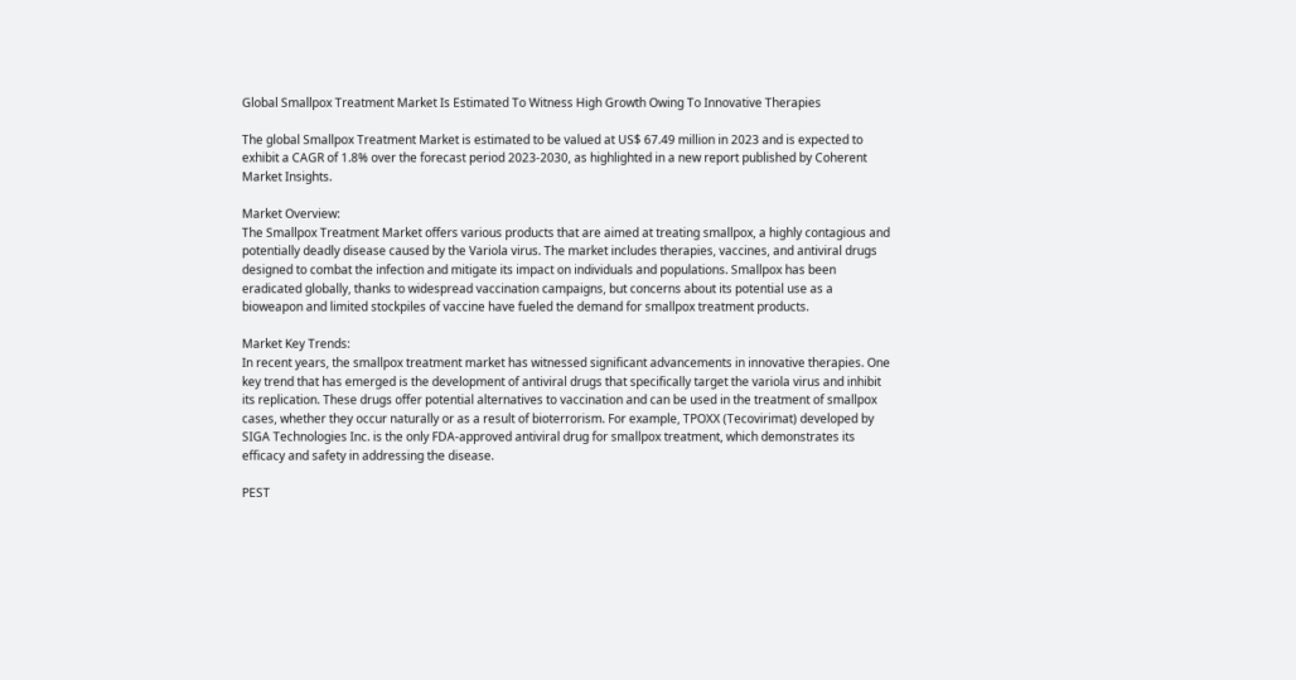Global Smallpox Treatment Market Is Estimated To Witness High Growth Owing To Innovative Therapies

The global Smallpox Treatment Market is estimated to be valued at US$ 67.49 million in 2023 and is expected to exhibit a CAGR of 1.8% over the forecast period 2023-2030, as highlighted in a new report published by Coherent Market Insights.

Market Overview:
The Smallpox Treatment Market offers various products that are aimed at treating smallpox, a highly contagious and potentially deadly disease caused by the Variola virus. The market includes therapies, vaccines, and antiviral drugs designed to combat the infection and mitigate its impact on individuals and populations. Smallpox has been eradicated globally, thanks to widespread vaccination campaigns, but concerns about its potential use as a bioweapon and limited stockpiles of vaccine have fueled the demand for smallpox treatment products.

Market Key Trends:
In recent years, the smallpox treatment market has witnessed significant advancements in innovative therapies. One key trend that has emerged is the development of antiviral drugs that specifically target the variola virus and inhibit its replication. These drugs offer potential alternatives to vaccination and can be used in the treatment of smallpox cases, whether they occur naturally or as a result of bioterrorism. For example, TPOXX (Tecovirimat) developed by SIGA Technologies Inc. is the only FDA-approved antiviral drug for smallpox treatment, which demonstrates its efficacy and safety in addressing the disease.

PEST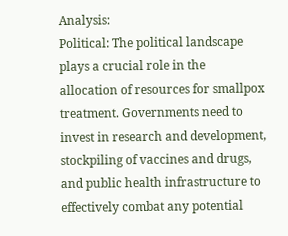Analysis:
Political: The political landscape plays a crucial role in the allocation of resources for smallpox treatment. Governments need to invest in research and development, stockpiling of vaccines and drugs, and public health infrastructure to effectively combat any potential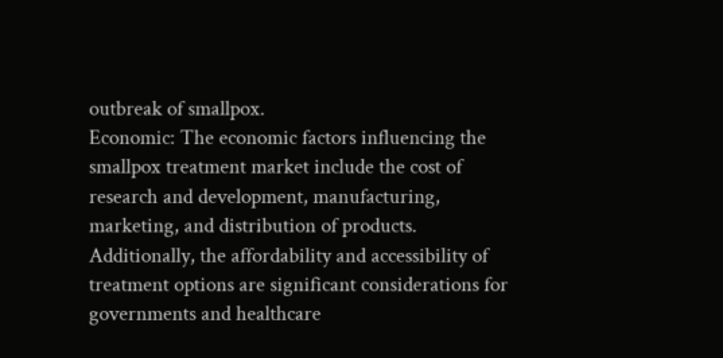outbreak of smallpox.
Economic: The economic factors influencing the smallpox treatment market include the cost of research and development, manufacturing, marketing, and distribution of products. Additionally, the affordability and accessibility of treatment options are significant considerations for governments and healthcare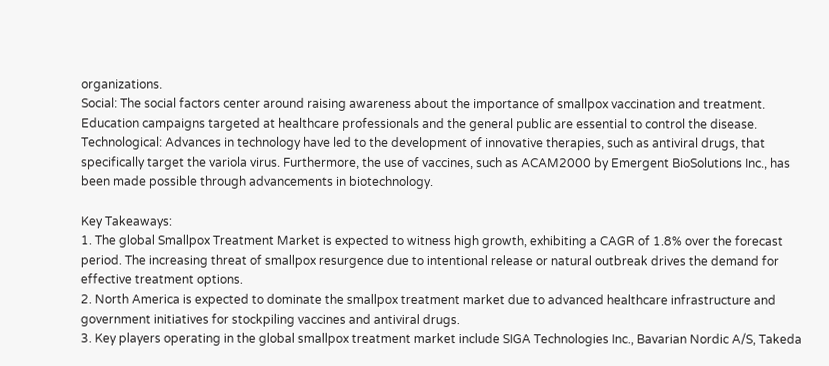organizations.
Social: The social factors center around raising awareness about the importance of smallpox vaccination and treatment. Education campaigns targeted at healthcare professionals and the general public are essential to control the disease.
Technological: Advances in technology have led to the development of innovative therapies, such as antiviral drugs, that specifically target the variola virus. Furthermore, the use of vaccines, such as ACAM2000 by Emergent BioSolutions Inc., has been made possible through advancements in biotechnology.

Key Takeaways:
1. The global Smallpox Treatment Market is expected to witness high growth, exhibiting a CAGR of 1.8% over the forecast period. The increasing threat of smallpox resurgence due to intentional release or natural outbreak drives the demand for effective treatment options.
2. North America is expected to dominate the smallpox treatment market due to advanced healthcare infrastructure and government initiatives for stockpiling vaccines and antiviral drugs.
3. Key players operating in the global smallpox treatment market include SIGA Technologies Inc., Bavarian Nordic A/S, Takeda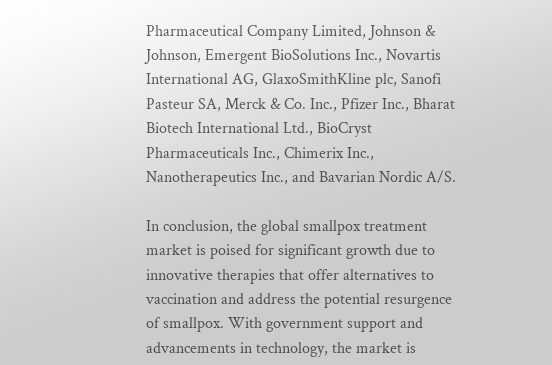Pharmaceutical Company Limited, Johnson & Johnson, Emergent BioSolutions Inc., Novartis International AG, GlaxoSmithKline plc, Sanofi Pasteur SA, Merck & Co. Inc., Pfizer Inc., Bharat Biotech International Ltd., BioCryst Pharmaceuticals Inc., Chimerix Inc., Nanotherapeutics Inc., and Bavarian Nordic A/S.

In conclusion, the global smallpox treatment market is poised for significant growth due to innovative therapies that offer alternatives to vaccination and address the potential resurgence of smallpox. With government support and advancements in technology, the market is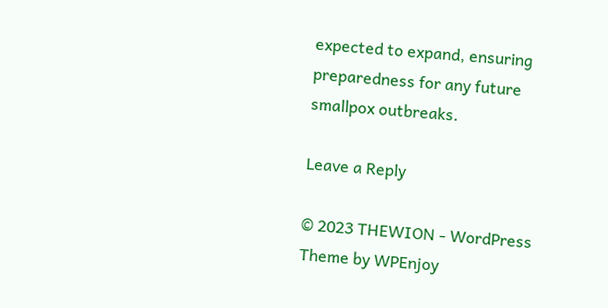expected to expand, ensuring preparedness for any future smallpox outbreaks.

Leave a Reply

© 2023 THEWION - WordPress Theme by WPEnjoy